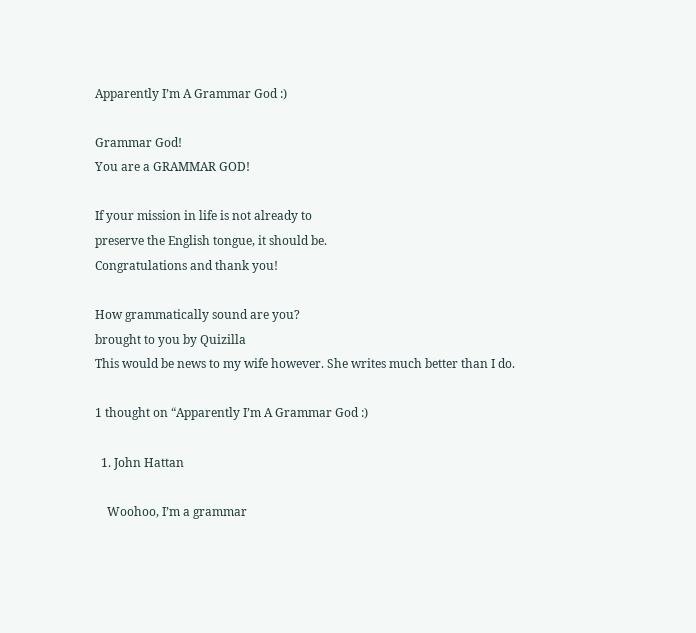Apparently I’m A Grammar God :)

Grammar God!
You are a GRAMMAR GOD!

If your mission in life is not already to
preserve the English tongue, it should be.
Congratulations and thank you!

How grammatically sound are you?
brought to you by Quizilla
This would be news to my wife however. She writes much better than I do.

1 thought on “Apparently I’m A Grammar God :)

  1. John Hattan

    Woohoo, I’m a grammar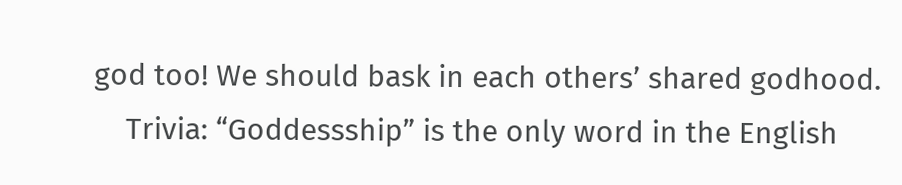god too! We should bask in each others’ shared godhood.
    Trivia: “Goddessship” is the only word in the English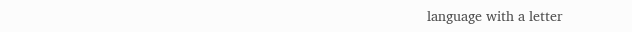language with a letter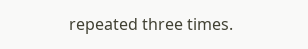repeated three times.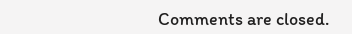Comments are closed.